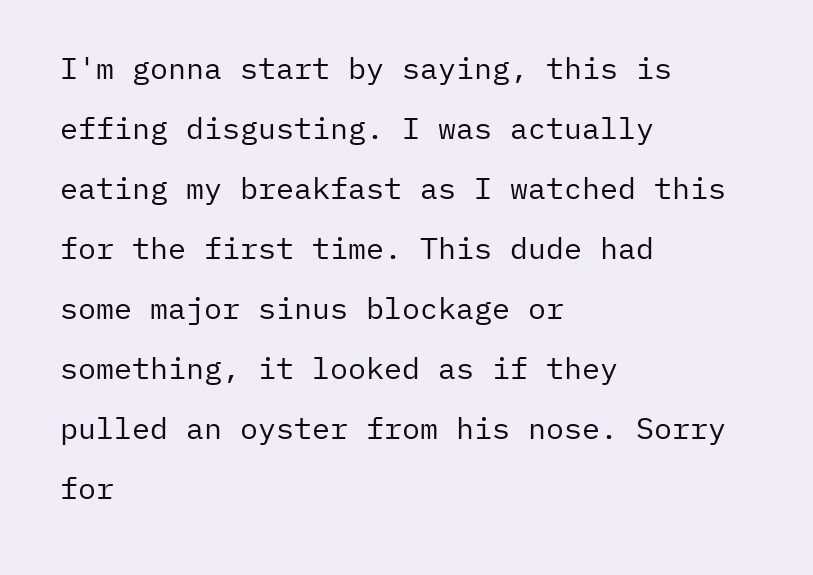I'm gonna start by saying, this is effing disgusting. I was actually eating my breakfast as I watched this for the first time. This dude had some major sinus blockage or something, it looked as if they pulled an oyster from his nose. Sorry for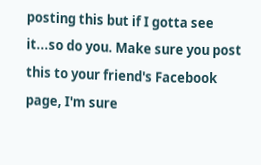posting this but if I gotta see it...so do you. Make sure you post this to your friend's Facebook page, I'm sure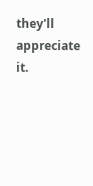they'll appreciate it.